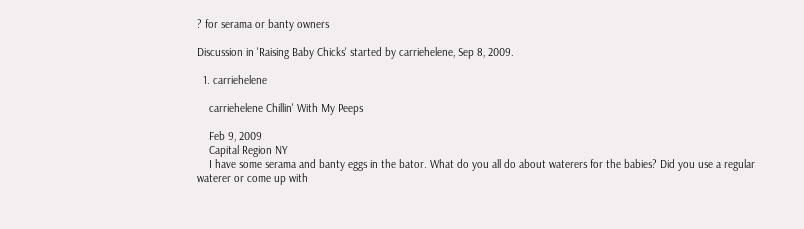? for serama or banty owners

Discussion in 'Raising Baby Chicks' started by carriehelene, Sep 8, 2009.

  1. carriehelene

    carriehelene Chillin' With My Peeps

    Feb 9, 2009
    Capital Region NY
    I have some serama and banty eggs in the bator. What do you all do about waterers for the babies? Did you use a regular waterer or come up with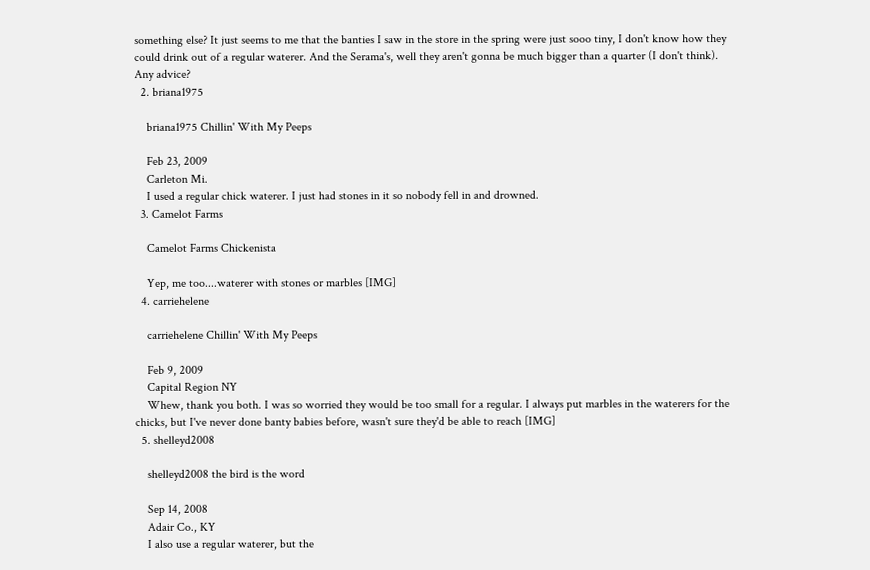something else? It just seems to me that the banties I saw in the store in the spring were just sooo tiny, I don't know how they could drink out of a regular waterer. And the Serama's, well they aren't gonna be much bigger than a quarter (I don't think). Any advice?
  2. briana1975

    briana1975 Chillin' With My Peeps

    Feb 23, 2009
    Carleton Mi.
    I used a regular chick waterer. I just had stones in it so nobody fell in and drowned.
  3. Camelot Farms

    Camelot Farms Chickenista

    Yep, me too....waterer with stones or marbles [IMG]
  4. carriehelene

    carriehelene Chillin' With My Peeps

    Feb 9, 2009
    Capital Region NY
    Whew, thank you both. I was so worried they would be too small for a regular. I always put marbles in the waterers for the chicks, but I've never done banty babies before, wasn't sure they'd be able to reach [IMG]
  5. shelleyd2008

    shelleyd2008 the bird is the word

    Sep 14, 2008
    Adair Co., KY
    I also use a regular waterer, but the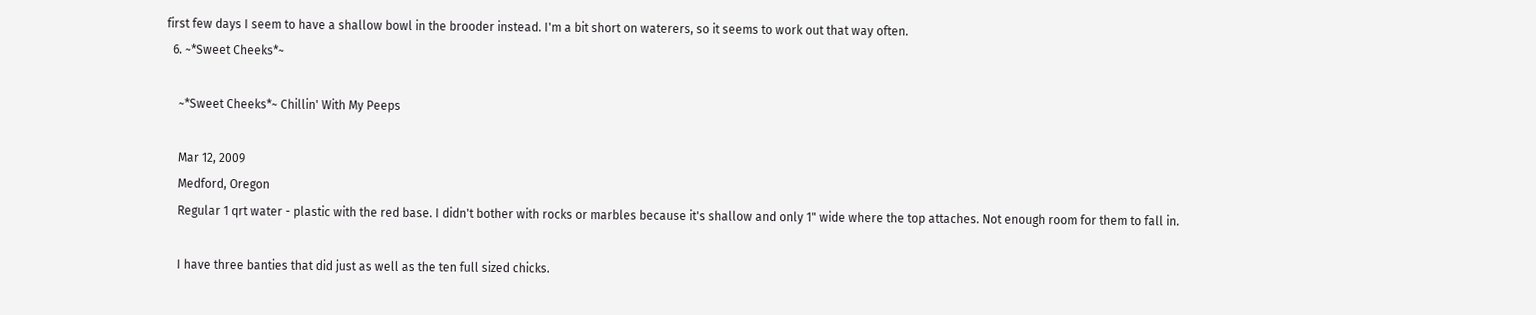first few days I seem to have a shallow bowl in the brooder instead. I'm a bit short on waterers, so it seems to work out that way often.
  6. ~*Sweet Cheeks*~

    ~*Sweet Cheeks*~ Chillin' With My Peeps

    Mar 12, 2009
    Medford, Oregon
    Regular 1 qrt water - plastic with the red base. I didn't bother with rocks or marbles because it's shallow and only 1" wide where the top attaches. Not enough room for them to fall in.

    I have three banties that did just as well as the ten full sized chicks.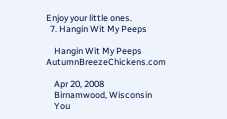Enjoy your little ones.
  7. Hangin Wit My Peeps

    Hangin Wit My Peeps AutumnBreezeChickens.com

    Apr 20, 2008
    Birnamwood, Wisconsin
    You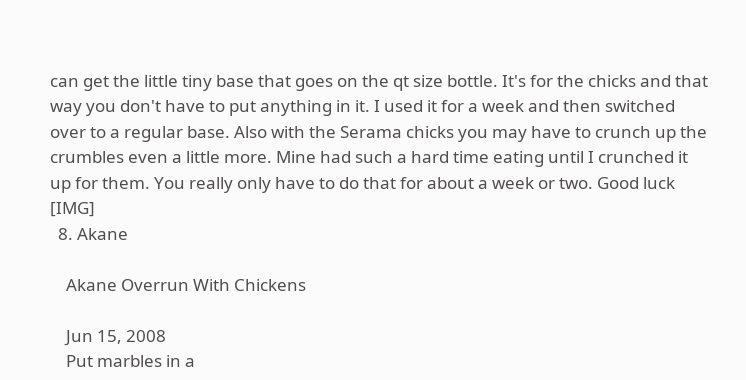can get the little tiny base that goes on the qt size bottle. It's for the chicks and that way you don't have to put anything in it. I used it for a week and then switched over to a regular base. Also with the Serama chicks you may have to crunch up the crumbles even a little more. Mine had such a hard time eating until I crunched it up for them. You really only have to do that for about a week or two. Good luck [IMG]
  8. Akane

    Akane Overrun With Chickens

    Jun 15, 2008
    Put marbles in a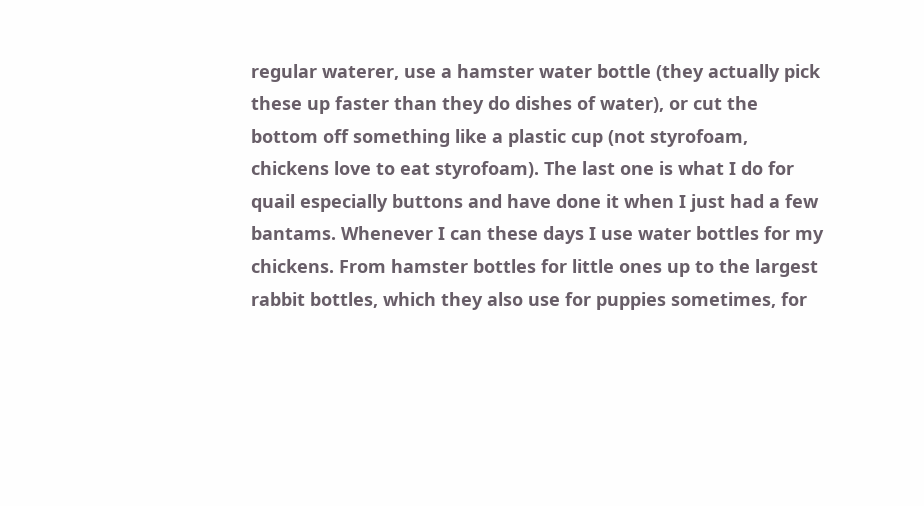regular waterer, use a hamster water bottle (they actually pick these up faster than they do dishes of water), or cut the bottom off something like a plastic cup (not styrofoam, chickens love to eat styrofoam). The last one is what I do for quail especially buttons and have done it when I just had a few bantams. Whenever I can these days I use water bottles for my chickens. From hamster bottles for little ones up to the largest rabbit bottles, which they also use for puppies sometimes, for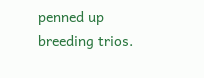penned up breeding trios.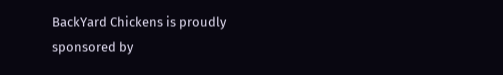BackYard Chickens is proudly sponsored by